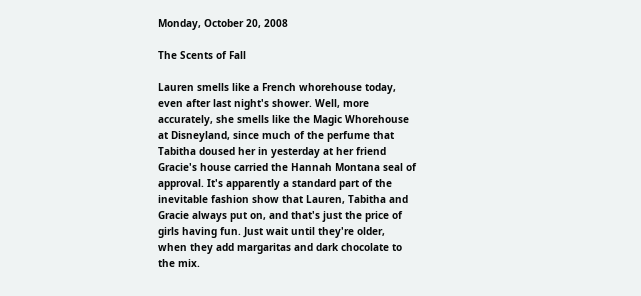Monday, October 20, 2008

The Scents of Fall

Lauren smells like a French whorehouse today, even after last night's shower. Well, more accurately, she smells like the Magic Whorehouse at Disneyland, since much of the perfume that Tabitha doused her in yesterday at her friend Gracie's house carried the Hannah Montana seal of approval. It's apparently a standard part of the inevitable fashion show that Lauren, Tabitha and Gracie always put on, and that's just the price of girls having fun. Just wait until they're older, when they add margaritas and dark chocolate to the mix.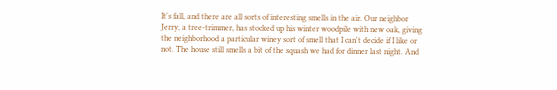It's fall, and there are all sorts of interesting smells in the air. Our neighbor Jerry, a tree-trimmer, has stocked up his winter woodpile with new oak, giving the neighborhood a particular winey sort of smell that I can't decide if I like or not. The house still smells a bit of the squash we had for dinner last night. And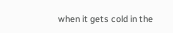when it gets cold in the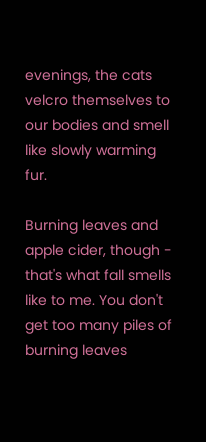evenings, the cats velcro themselves to our bodies and smell like slowly warming fur.

Burning leaves and apple cider, though - that's what fall smells like to me. You don't get too many piles of burning leaves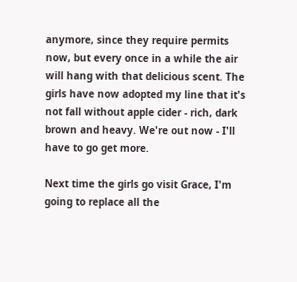anymore, since they require permits now, but every once in a while the air will hang with that delicious scent. The girls have now adopted my line that it's not fall without apple cider - rich, dark brown and heavy. We're out now - I'll have to go get more.

Next time the girls go visit Grace, I'm going to replace all the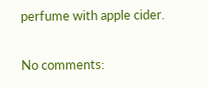perfume with apple cider.

No comments: